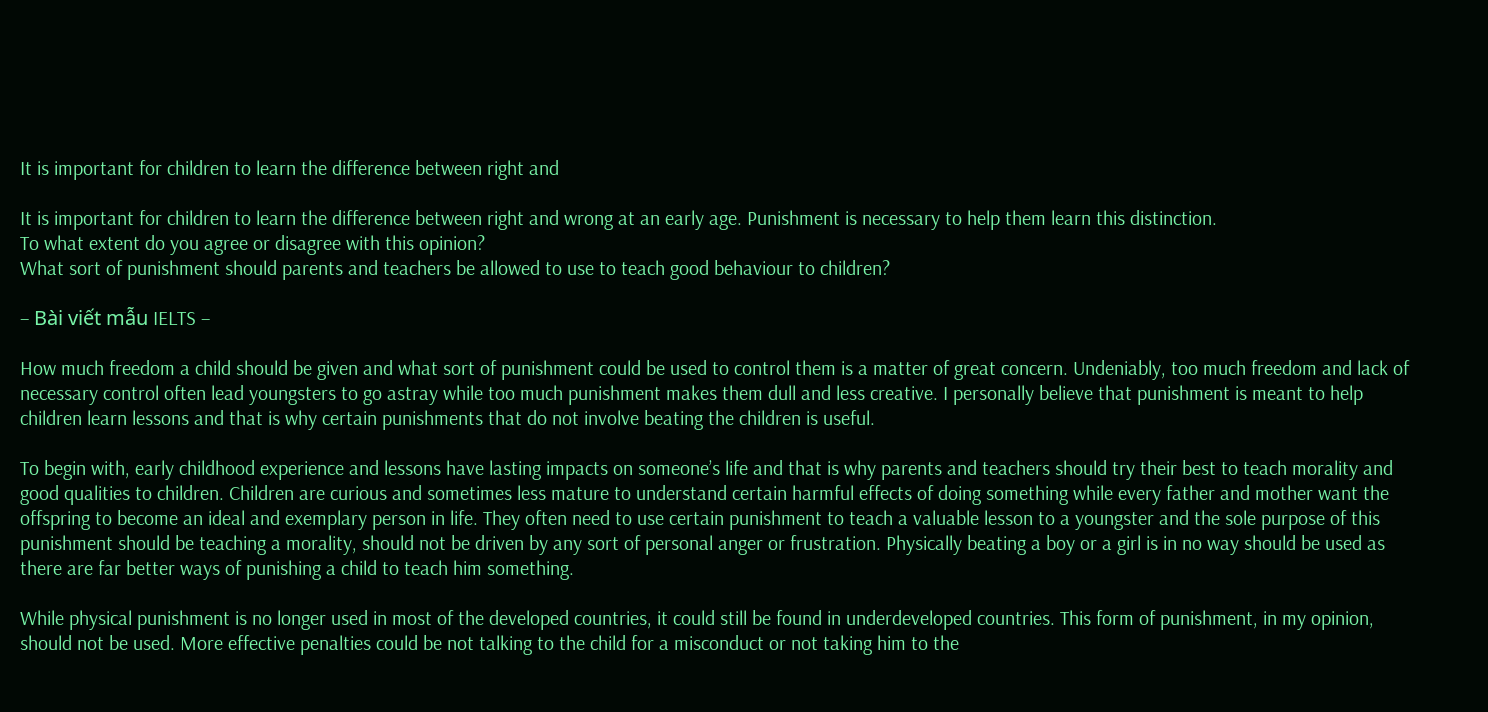It is important for children to learn the difference between right and

It is important for children to learn the difference between right and wrong at an early age. Punishment is necessary to help them learn this distinction.
To what extent do you agree or disagree with this opinion?
What sort of punishment should parents and teachers be allowed to use to teach good behaviour to children?

– Bài viết mẫu IELTS –

How much freedom a child should be given and what sort of punishment could be used to control them is a matter of great concern. Undeniably, too much freedom and lack of necessary control often lead youngsters to go astray while too much punishment makes them dull and less creative. I personally believe that punishment is meant to help children learn lessons and that is why certain punishments that do not involve beating the children is useful.

To begin with, early childhood experience and lessons have lasting impacts on someone’s life and that is why parents and teachers should try their best to teach morality and good qualities to children. Children are curious and sometimes less mature to understand certain harmful effects of doing something while every father and mother want the offspring to become an ideal and exemplary person in life. They often need to use certain punishment to teach a valuable lesson to a youngster and the sole purpose of this punishment should be teaching a morality, should not be driven by any sort of personal anger or frustration. Physically beating a boy or a girl is in no way should be used as there are far better ways of punishing a child to teach him something.

While physical punishment is no longer used in most of the developed countries, it could still be found in underdeveloped countries. This form of punishment, in my opinion, should not be used. More effective penalties could be not talking to the child for a misconduct or not taking him to the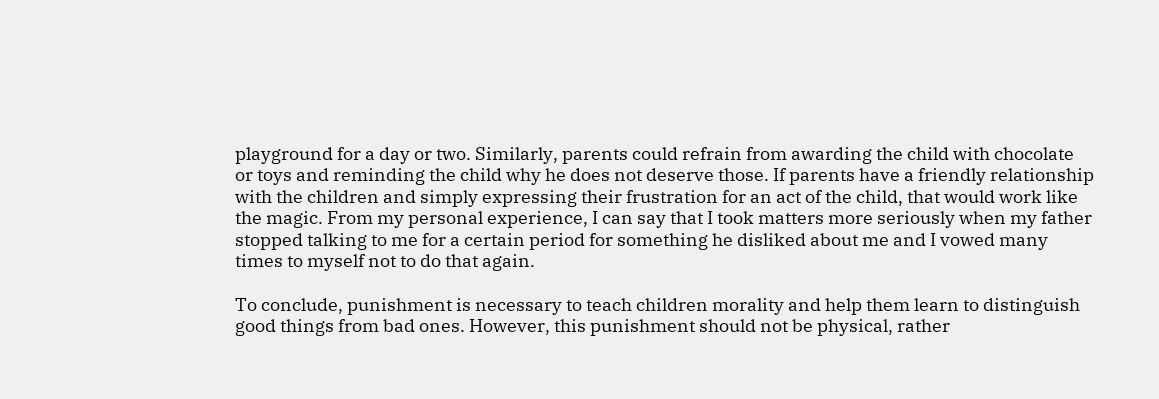playground for a day or two. Similarly, parents could refrain from awarding the child with chocolate or toys and reminding the child why he does not deserve those. If parents have a friendly relationship with the children and simply expressing their frustration for an act of the child, that would work like the magic. From my personal experience, I can say that I took matters more seriously when my father stopped talking to me for a certain period for something he disliked about me and I vowed many times to myself not to do that again.

To conclude, punishment is necessary to teach children morality and help them learn to distinguish good things from bad ones. However, this punishment should not be physical, rather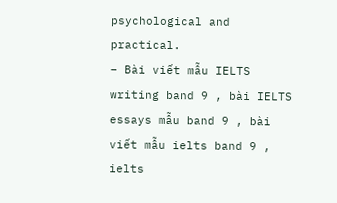psychological and practical.
– Bài viết mẫu IELTS writing band 9 , bài IELTS essays mẫu band 9 , bài viết mẫu ielts band 9 , ielts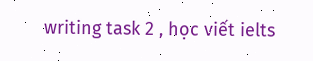writing task 2 , học viết ielts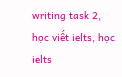writing task 2, học viết ielts, học ielts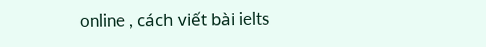online , cách viết bài ielts